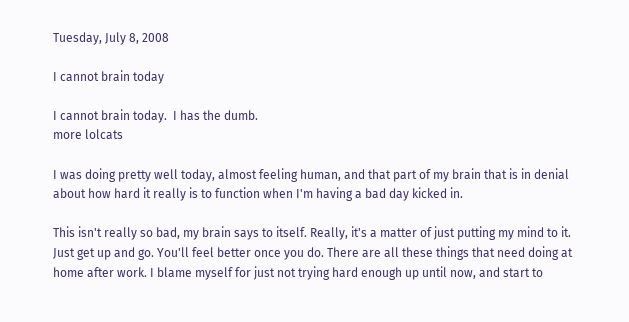Tuesday, July 8, 2008

I cannot brain today

I cannot brain today.  I has the dumb.
more lolcats

I was doing pretty well today, almost feeling human, and that part of my brain that is in denial about how hard it really is to function when I'm having a bad day kicked in.

This isn't really so bad, my brain says to itself. Really, it's a matter of just putting my mind to it. Just get up and go. You'll feel better once you do. There are all these things that need doing at home after work. I blame myself for just not trying hard enough up until now, and start to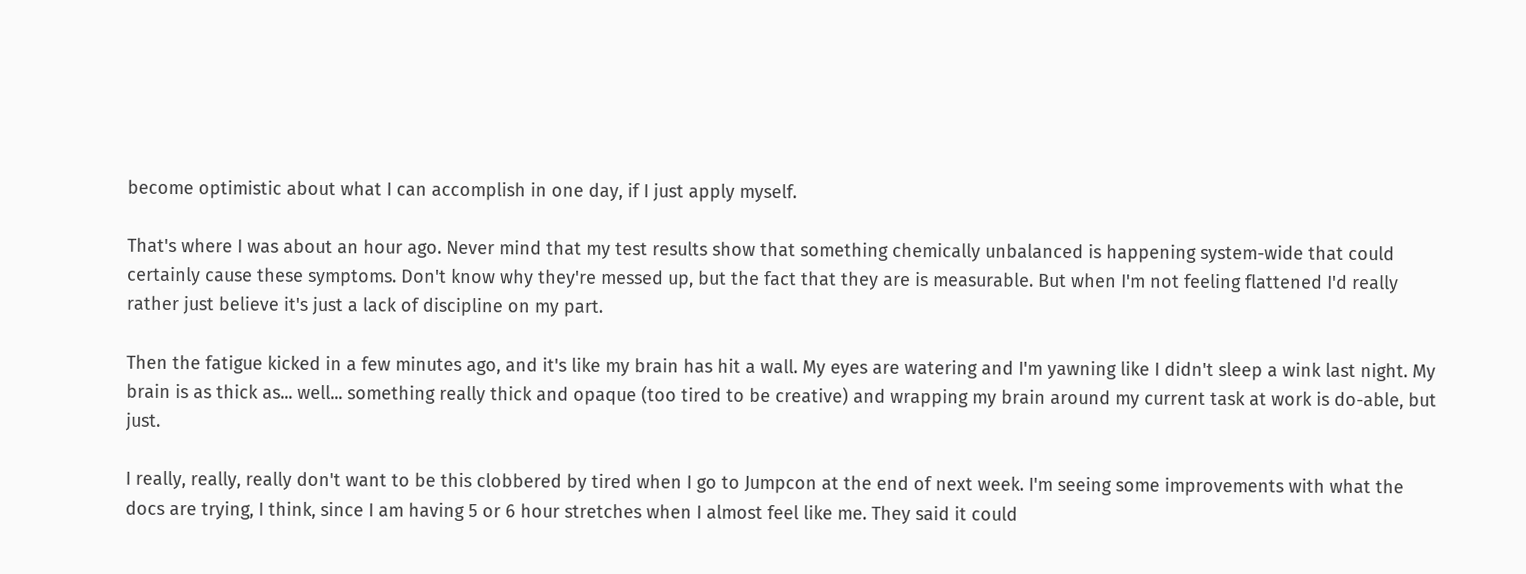become optimistic about what I can accomplish in one day, if I just apply myself.

That's where I was about an hour ago. Never mind that my test results show that something chemically unbalanced is happening system-wide that could certainly cause these symptoms. Don't know why they're messed up, but the fact that they are is measurable. But when I'm not feeling flattened I'd really rather just believe it's just a lack of discipline on my part.

Then the fatigue kicked in a few minutes ago, and it's like my brain has hit a wall. My eyes are watering and I'm yawning like I didn't sleep a wink last night. My brain is as thick as... well... something really thick and opaque (too tired to be creative) and wrapping my brain around my current task at work is do-able, but just.

I really, really, really don't want to be this clobbered by tired when I go to Jumpcon at the end of next week. I'm seeing some improvements with what the docs are trying, I think, since I am having 5 or 6 hour stretches when I almost feel like me. They said it could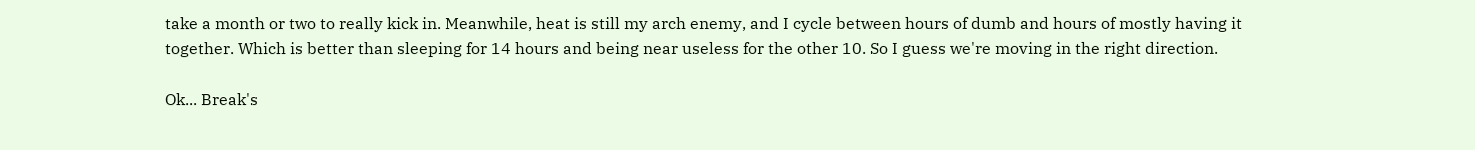take a month or two to really kick in. Meanwhile, heat is still my arch enemy, and I cycle between hours of dumb and hours of mostly having it together. Which is better than sleeping for 14 hours and being near useless for the other 10. So I guess we're moving in the right direction.

Ok... Break's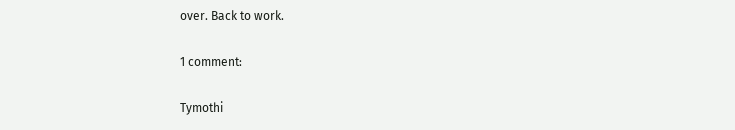over. Back to work.

1 comment:

Tymothi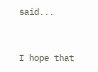said...


I hope that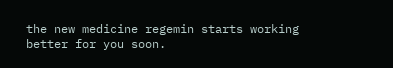the new medicine regemin starts working better for you soon.